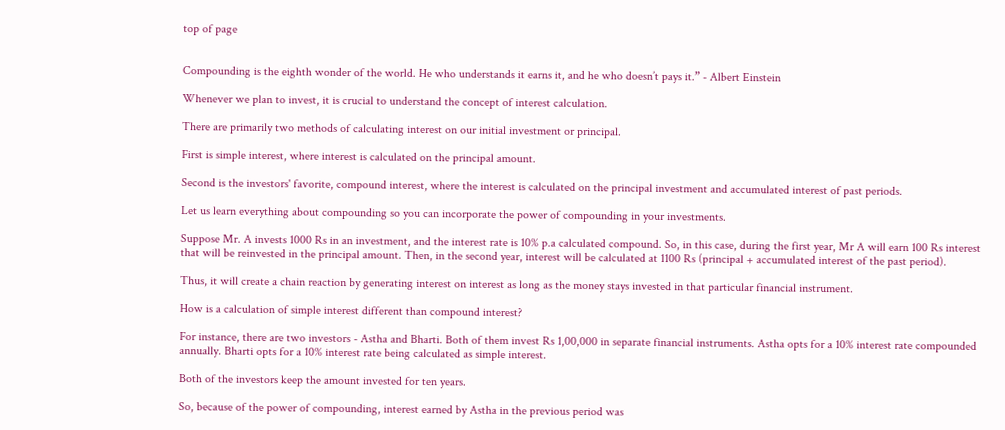top of page


Compounding is the eighth wonder of the world. He who understands it earns it, and he who doesn’t pays it.” - Albert Einstein

Whenever we plan to invest, it is crucial to understand the concept of interest calculation.

There are primarily two methods of calculating interest on our initial investment or principal.

First is simple interest, where interest is calculated on the principal amount.

Second is the investors' favorite, compound interest, where the interest is calculated on the principal investment and accumulated interest of past periods.

Let us learn everything about compounding so you can incorporate the power of compounding in your investments.

Suppose Mr. A invests 1000 Rs in an investment, and the interest rate is 10% p.a calculated compound. So, in this case, during the first year, Mr A will earn 100 Rs interest that will be reinvested in the principal amount. Then, in the second year, interest will be calculated at 1100 Rs (principal + accumulated interest of the past period).

Thus, it will create a chain reaction by generating interest on interest as long as the money stays invested in that particular financial instrument.

How is a calculation of simple interest different than compound interest?

For instance, there are two investors - Astha and Bharti. Both of them invest Rs 1,00,000 in separate financial instruments. Astha opts for a 10% interest rate compounded annually. Bharti opts for a 10% interest rate being calculated as simple interest.

Both of the investors keep the amount invested for ten years.

So, because of the power of compounding, interest earned by Astha in the previous period was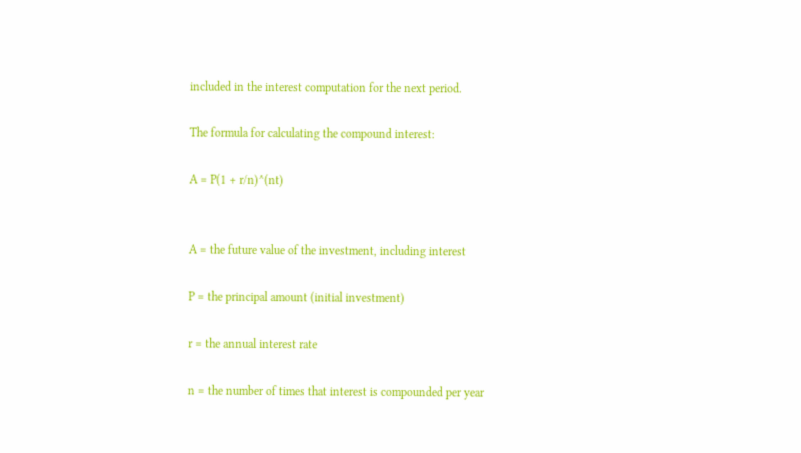included in the interest computation for the next period.

The formula for calculating the compound interest:

A = P(1 + r/n)^(nt)


A = the future value of the investment, including interest

P = the principal amount (initial investment)

r = the annual interest rate

n = the number of times that interest is compounded per year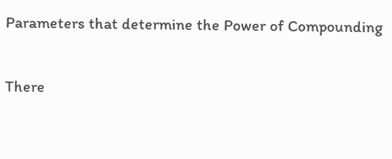Parameters that determine the Power of Compounding

There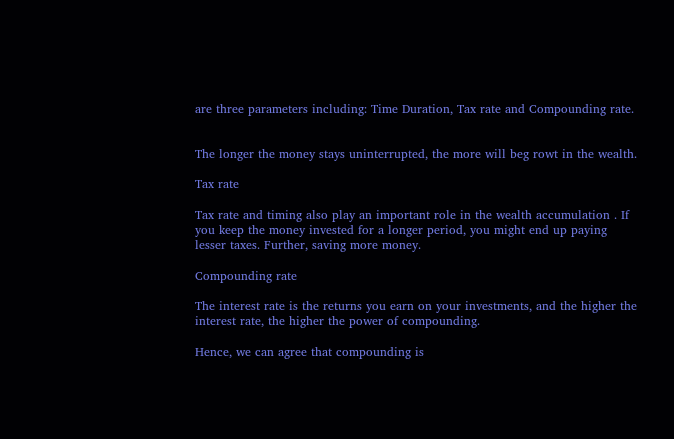are three parameters including: Time Duration, Tax rate and Compounding rate.


The longer the money stays uninterrupted, the more will beg rowt in the wealth.

Tax rate

Tax rate and timing also play an important role in the wealth accumulation . If you keep the money invested for a longer period, you might end up paying lesser taxes. Further, saving more money.

Compounding rate

The interest rate is the returns you earn on your investments, and the higher the interest rate, the higher the power of compounding.

Hence, we can agree that compounding is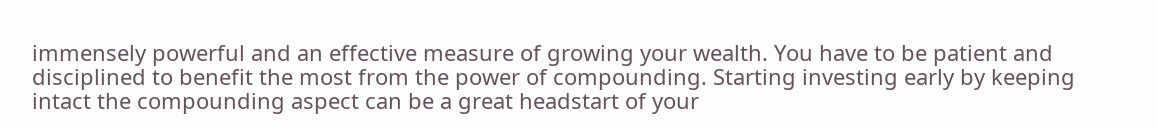immensely powerful and an effective measure of growing your wealth. You have to be patient and disciplined to benefit the most from the power of compounding. Starting investing early by keeping intact the compounding aspect can be a great headstart of your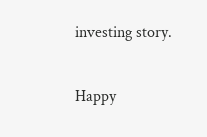investing story.

Happy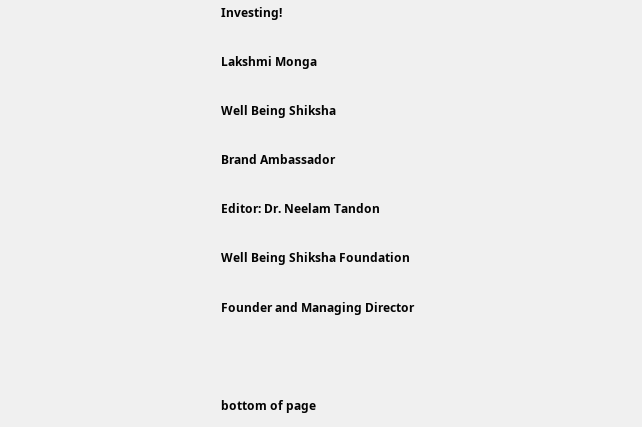Investing!

Lakshmi Monga

Well Being Shiksha

Brand Ambassador

Editor: Dr. Neelam Tandon

Well Being Shiksha Foundation

Founder and Managing Director



bottom of page